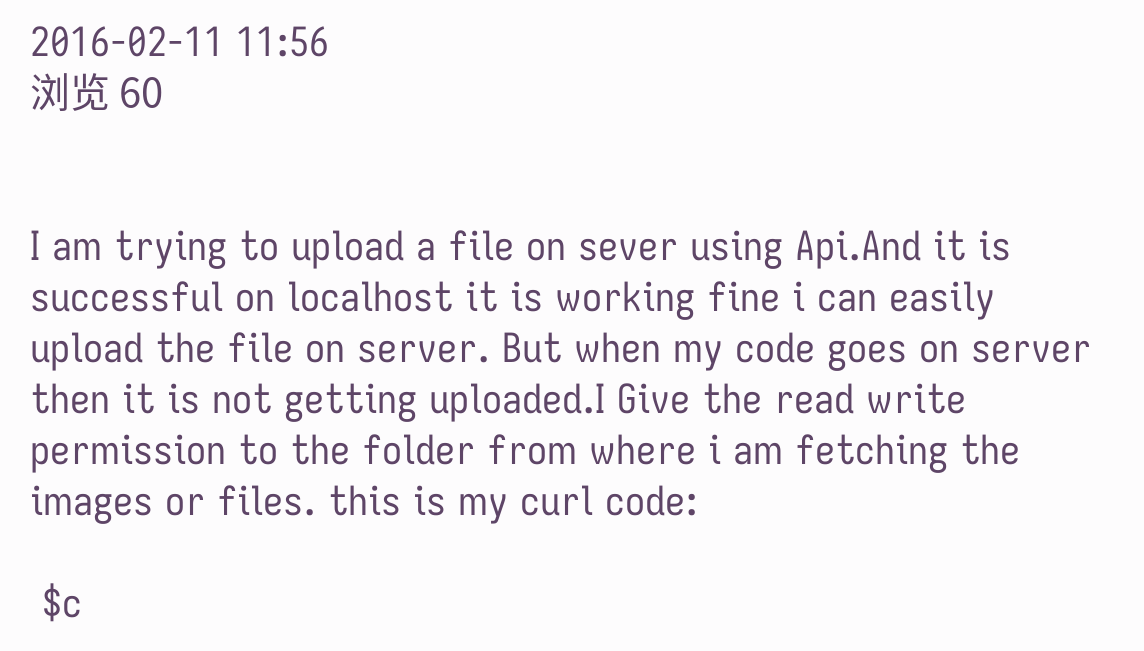2016-02-11 11:56
浏览 60


I am trying to upload a file on sever using Api.And it is successful on localhost it is working fine i can easily upload the file on server. But when my code goes on server then it is not getting uploaded.I Give the read write permission to the folder from where i am fetching the images or files. this is my curl code:

 $c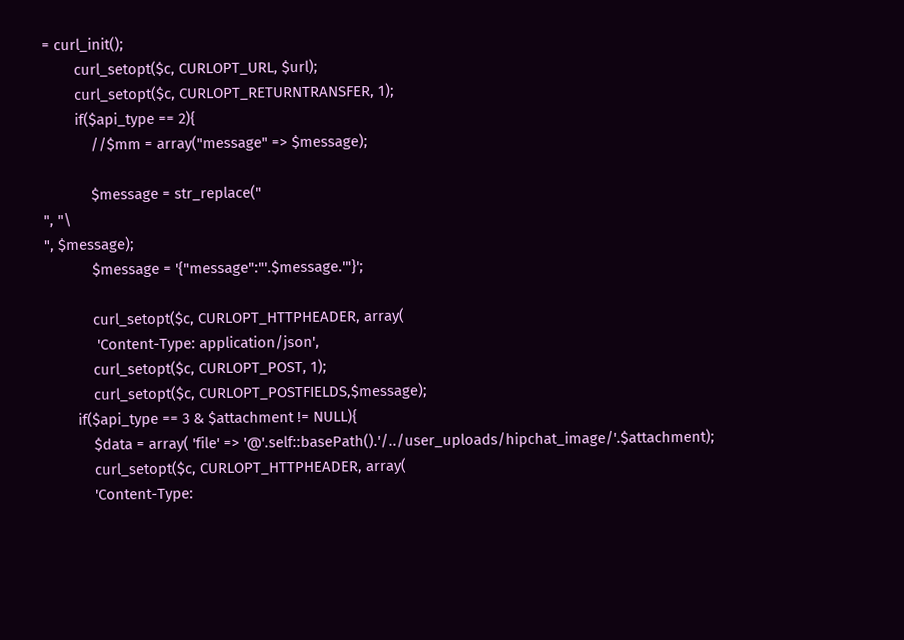= curl_init();
        curl_setopt($c, CURLOPT_URL, $url);
        curl_setopt($c, CURLOPT_RETURNTRANSFER, 1);
        if($api_type == 2){
            //$mm = array("message" => $message);

            $message = str_replace("
", "\
", $message);
            $message = '{"message":"'.$message.'"}';

            curl_setopt($c, CURLOPT_HTTPHEADER, array(
             'Content-Type: application/json',
            curl_setopt($c, CURLOPT_POST, 1);
            curl_setopt($c, CURLOPT_POSTFIELDS,$message);
        if($api_type == 3 & $attachment != NULL){
            $data = array( 'file' => '@'.self::basePath().'/../user_uploads/hipchat_image/'.$attachment);
            curl_setopt($c, CURLOPT_HTTPHEADER, array(
            'Content-Type: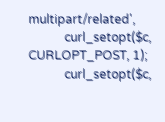multipart/related',
            curl_setopt($c, CURLOPT_POST, 1);
            curl_setopt($c,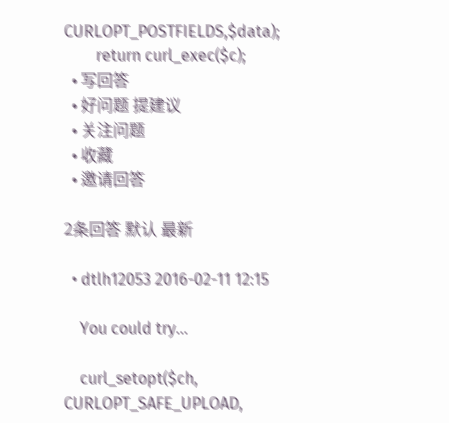CURLOPT_POSTFIELDS,$data);
        return curl_exec($c);
  • 写回答
  • 好问题 提建议
  • 关注问题
  • 收藏
  • 邀请回答

2条回答 默认 最新

  • dtlh12053 2016-02-11 12:15

    You could try...

    curl_setopt($ch, CURLOPT_SAFE_UPLOAD,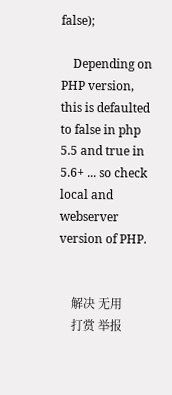false);

    Depending on PHP version, this is defaulted to false in php 5.5 and true in 5.6+ ... so check local and webserver version of PHP.


    解决 无用
    打赏 举报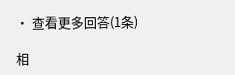• 查看更多回答(1条)

相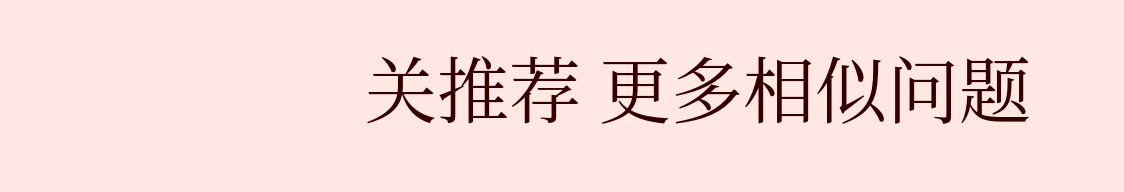关推荐 更多相似问题